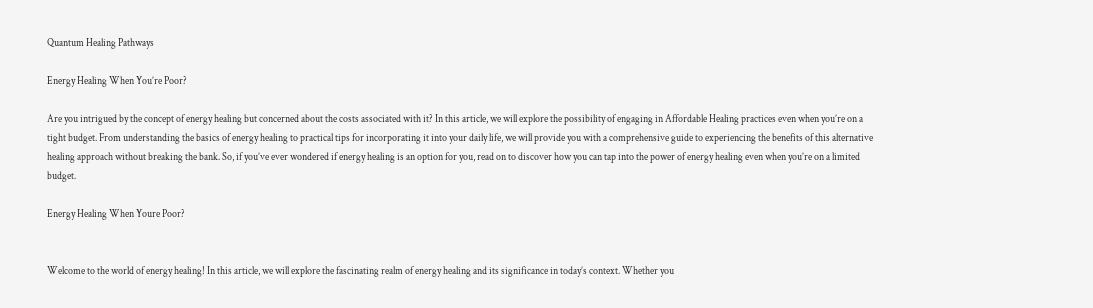Quantum Healing Pathways

Energy Healing When You’re Poor?

Are you intrigued by the concept of energy healing but concerned about the costs associated with it? In this article, we will explore the possibility of engaging in Affordable Healing practices even when you’re on a tight budget. From understanding the basics of energy healing to practical tips for incorporating it into your daily life, we will provide you with a comprehensive guide to experiencing the benefits of this alternative healing approach without breaking the bank. So, if you’ve ever wondered if energy healing is an option for you, read on to discover how you can tap into the power of energy healing even when you’re on a limited budget.

Energy Healing When Youre Poor?


Welcome to the world of energy healing! In this article, we will explore the fascinating realm of energy healing and its significance in today’s context. Whether you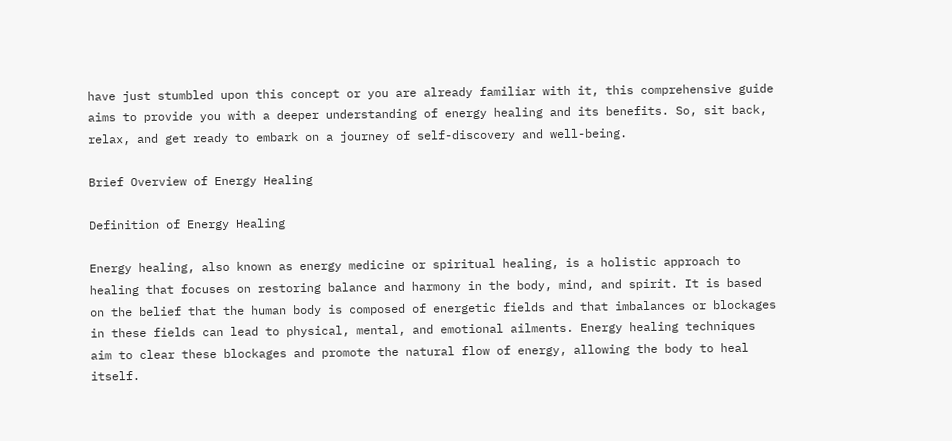have just stumbled upon this concept or you are already familiar with it, this comprehensive guide aims to provide you with a deeper understanding of energy healing and its benefits. So, sit back, relax, and get ready to embark on a journey of self-discovery and well-being.

Brief Overview of Energy Healing

Definition of Energy Healing

Energy healing, also known as energy medicine or spiritual healing, is a holistic approach to healing that focuses on restoring balance and harmony in the body, mind, and spirit. It is based on the belief that the human body is composed of energetic fields and that imbalances or blockages in these fields can lead to physical, mental, and emotional ailments. Energy healing techniques aim to clear these blockages and promote the natural flow of energy, allowing the body to heal itself.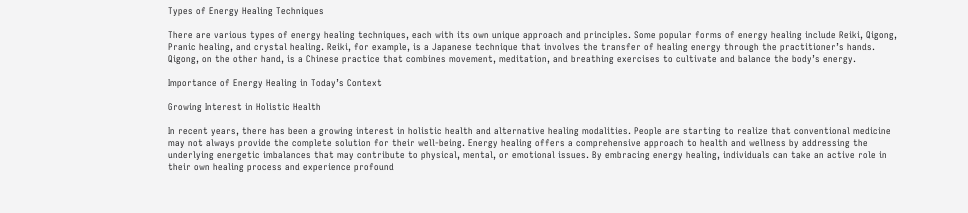Types of Energy Healing Techniques

There are various types of energy healing techniques, each with its own unique approach and principles. Some popular forms of energy healing include Reiki, Qigong, Pranic healing, and crystal healing. Reiki, for example, is a Japanese technique that involves the transfer of healing energy through the practitioner’s hands. Qigong, on the other hand, is a Chinese practice that combines movement, meditation, and breathing exercises to cultivate and balance the body’s energy.

Importance of Energy Healing in Today’s Context

Growing Interest in Holistic Health

In recent years, there has been a growing interest in holistic health and alternative healing modalities. People are starting to realize that conventional medicine may not always provide the complete solution for their well-being. Energy healing offers a comprehensive approach to health and wellness by addressing the underlying energetic imbalances that may contribute to physical, mental, or emotional issues. By embracing energy healing, individuals can take an active role in their own healing process and experience profound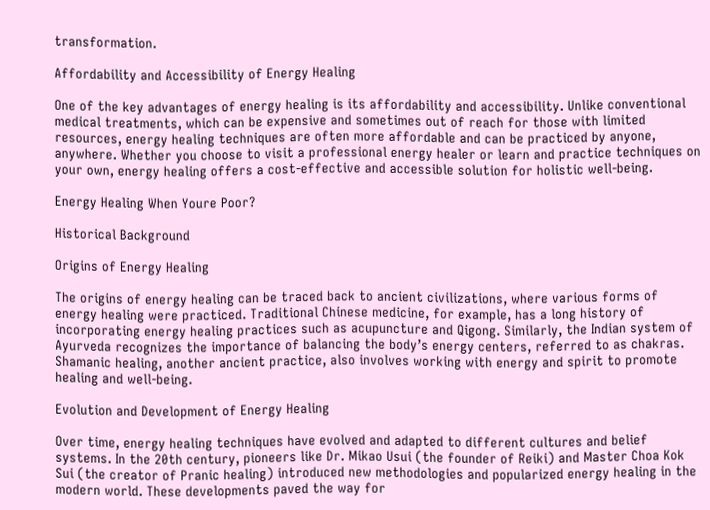transformation.

Affordability and Accessibility of Energy Healing

One of the key advantages of energy healing is its affordability and accessibility. Unlike conventional medical treatments, which can be expensive and sometimes out of reach for those with limited resources, energy healing techniques are often more affordable and can be practiced by anyone, anywhere. Whether you choose to visit a professional energy healer or learn and practice techniques on your own, energy healing offers a cost-effective and accessible solution for holistic well-being.

Energy Healing When Youre Poor?

Historical Background

Origins of Energy Healing

The origins of energy healing can be traced back to ancient civilizations, where various forms of energy healing were practiced. Traditional Chinese medicine, for example, has a long history of incorporating energy healing practices such as acupuncture and Qigong. Similarly, the Indian system of Ayurveda recognizes the importance of balancing the body’s energy centers, referred to as chakras. Shamanic healing, another ancient practice, also involves working with energy and spirit to promote healing and well-being.

Evolution and Development of Energy Healing

Over time, energy healing techniques have evolved and adapted to different cultures and belief systems. In the 20th century, pioneers like Dr. Mikao Usui (the founder of Reiki) and Master Choa Kok Sui (the creator of Pranic healing) introduced new methodologies and popularized energy healing in the modern world. These developments paved the way for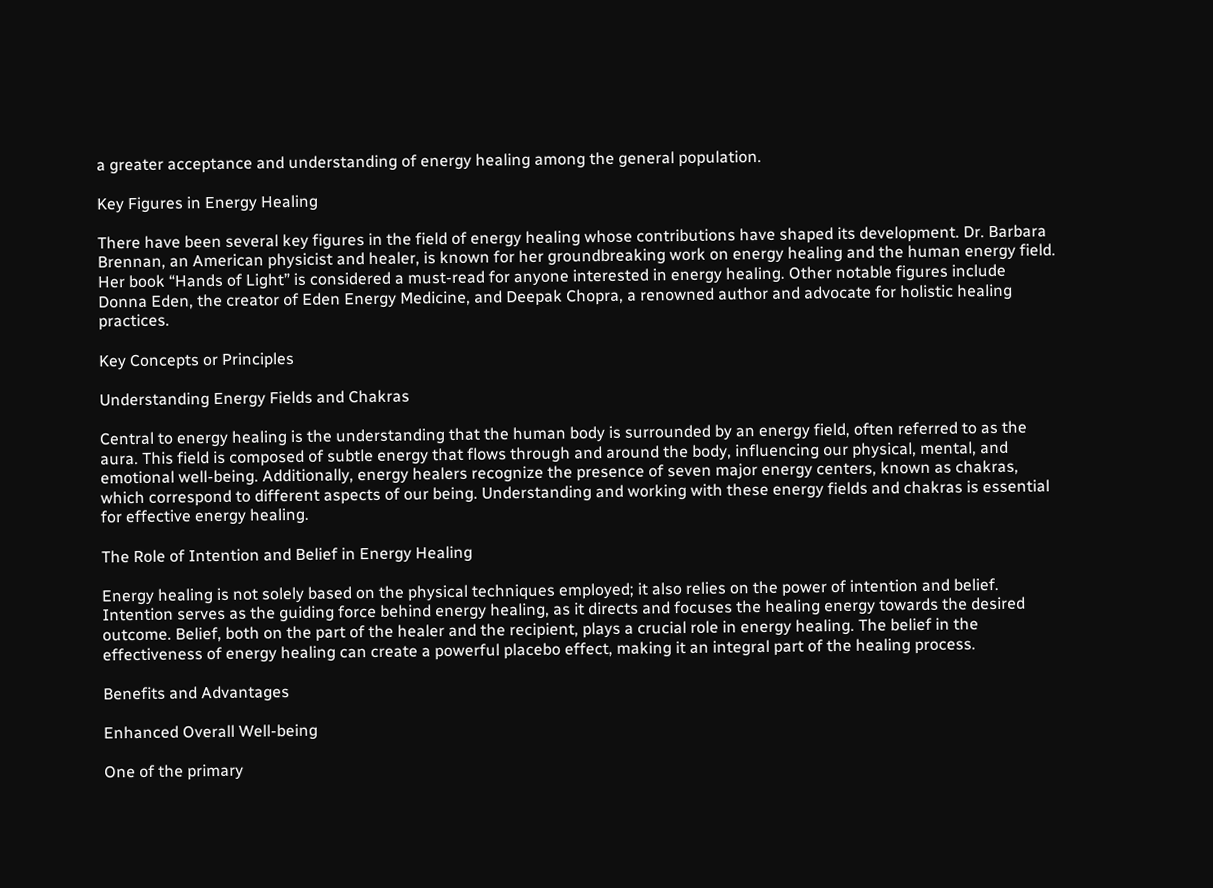a greater acceptance and understanding of energy healing among the general population.

Key Figures in Energy Healing

There have been several key figures in the field of energy healing whose contributions have shaped its development. Dr. Barbara Brennan, an American physicist and healer, is known for her groundbreaking work on energy healing and the human energy field. Her book “Hands of Light” is considered a must-read for anyone interested in energy healing. Other notable figures include Donna Eden, the creator of Eden Energy Medicine, and Deepak Chopra, a renowned author and advocate for holistic healing practices.

Key Concepts or Principles

Understanding Energy Fields and Chakras

Central to energy healing is the understanding that the human body is surrounded by an energy field, often referred to as the aura. This field is composed of subtle energy that flows through and around the body, influencing our physical, mental, and emotional well-being. Additionally, energy healers recognize the presence of seven major energy centers, known as chakras, which correspond to different aspects of our being. Understanding and working with these energy fields and chakras is essential for effective energy healing.

The Role of Intention and Belief in Energy Healing

Energy healing is not solely based on the physical techniques employed; it also relies on the power of intention and belief. Intention serves as the guiding force behind energy healing, as it directs and focuses the healing energy towards the desired outcome. Belief, both on the part of the healer and the recipient, plays a crucial role in energy healing. The belief in the effectiveness of energy healing can create a powerful placebo effect, making it an integral part of the healing process.

Benefits and Advantages

Enhanced Overall Well-being

One of the primary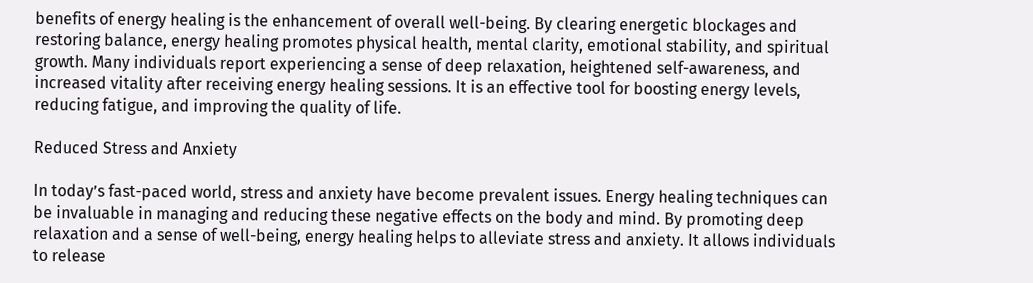benefits of energy healing is the enhancement of overall well-being. By clearing energetic blockages and restoring balance, energy healing promotes physical health, mental clarity, emotional stability, and spiritual growth. Many individuals report experiencing a sense of deep relaxation, heightened self-awareness, and increased vitality after receiving energy healing sessions. It is an effective tool for boosting energy levels, reducing fatigue, and improving the quality of life.

Reduced Stress and Anxiety

In today’s fast-paced world, stress and anxiety have become prevalent issues. Energy healing techniques can be invaluable in managing and reducing these negative effects on the body and mind. By promoting deep relaxation and a sense of well-being, energy healing helps to alleviate stress and anxiety. It allows individuals to release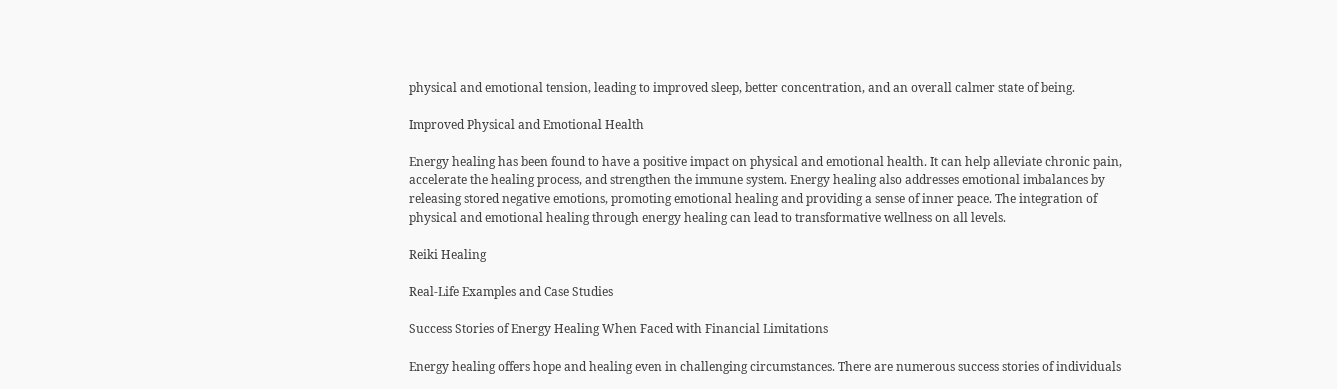physical and emotional tension, leading to improved sleep, better concentration, and an overall calmer state of being.

Improved Physical and Emotional Health

Energy healing has been found to have a positive impact on physical and emotional health. It can help alleviate chronic pain, accelerate the healing process, and strengthen the immune system. Energy healing also addresses emotional imbalances by releasing stored negative emotions, promoting emotional healing and providing a sense of inner peace. The integration of physical and emotional healing through energy healing can lead to transformative wellness on all levels.

Reiki Healing

Real-Life Examples and Case Studies

Success Stories of Energy Healing When Faced with Financial Limitations

Energy healing offers hope and healing even in challenging circumstances. There are numerous success stories of individuals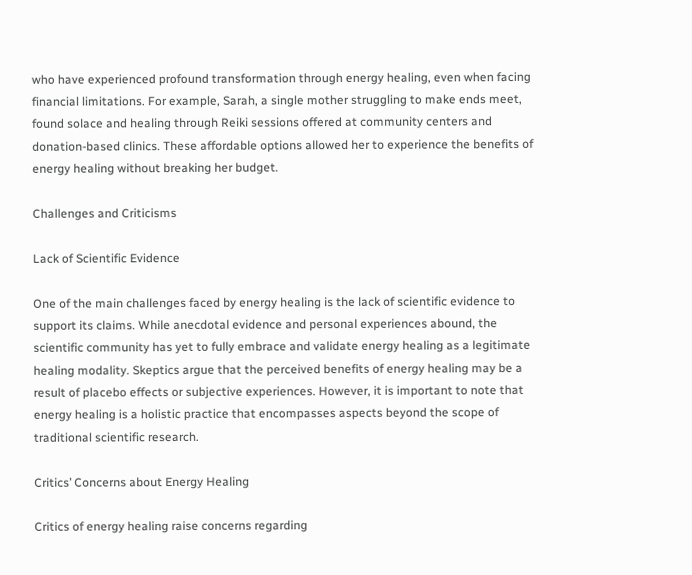who have experienced profound transformation through energy healing, even when facing financial limitations. For example, Sarah, a single mother struggling to make ends meet, found solace and healing through Reiki sessions offered at community centers and donation-based clinics. These affordable options allowed her to experience the benefits of energy healing without breaking her budget.

Challenges and Criticisms

Lack of Scientific Evidence

One of the main challenges faced by energy healing is the lack of scientific evidence to support its claims. While anecdotal evidence and personal experiences abound, the scientific community has yet to fully embrace and validate energy healing as a legitimate healing modality. Skeptics argue that the perceived benefits of energy healing may be a result of placebo effects or subjective experiences. However, it is important to note that energy healing is a holistic practice that encompasses aspects beyond the scope of traditional scientific research.

Critics’ Concerns about Energy Healing

Critics of energy healing raise concerns regarding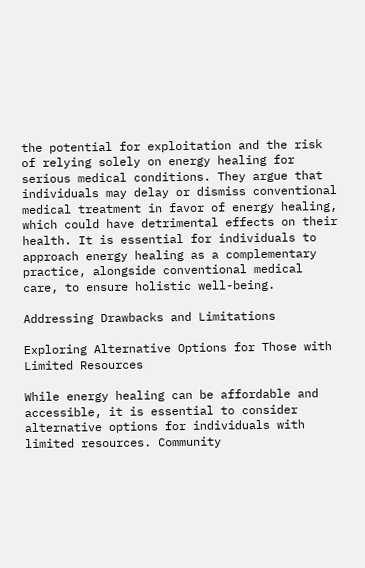the potential for exploitation and the risk of relying solely on energy healing for serious medical conditions. They argue that individuals may delay or dismiss conventional medical treatment in favor of energy healing, which could have detrimental effects on their health. It is essential for individuals to approach energy healing as a complementary practice, alongside conventional medical care, to ensure holistic well-being.

Addressing Drawbacks and Limitations

Exploring Alternative Options for Those with Limited Resources

While energy healing can be affordable and accessible, it is essential to consider alternative options for individuals with limited resources. Community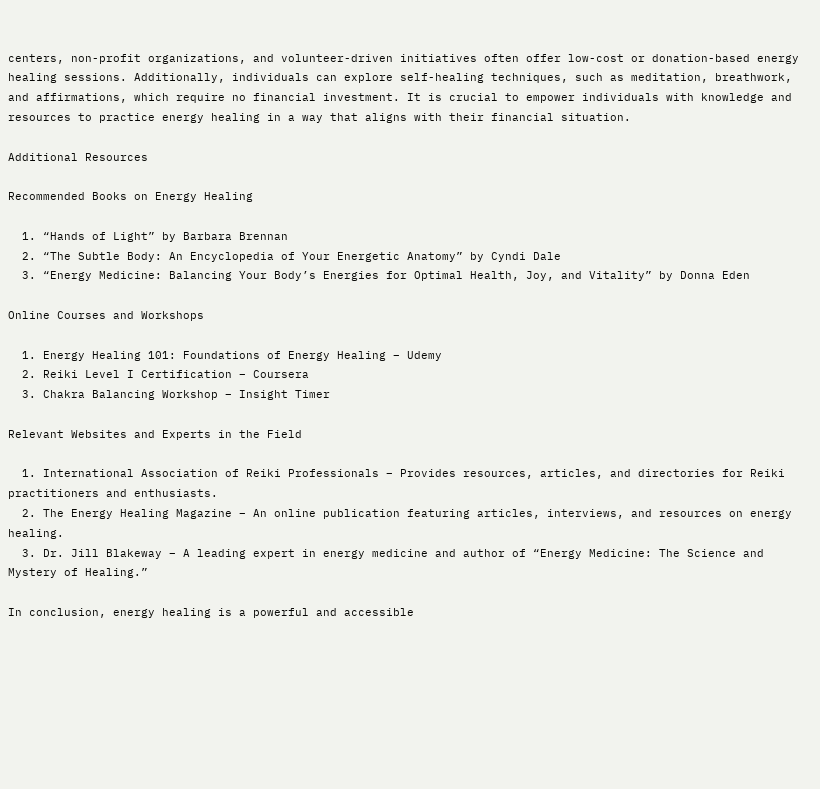centers, non-profit organizations, and volunteer-driven initiatives often offer low-cost or donation-based energy healing sessions. Additionally, individuals can explore self-healing techniques, such as meditation, breathwork, and affirmations, which require no financial investment. It is crucial to empower individuals with knowledge and resources to practice energy healing in a way that aligns with their financial situation.

Additional Resources

Recommended Books on Energy Healing

  1. “Hands of Light” by Barbara Brennan
  2. “The Subtle Body: An Encyclopedia of Your Energetic Anatomy” by Cyndi Dale
  3. “Energy Medicine: Balancing Your Body’s Energies for Optimal Health, Joy, and Vitality” by Donna Eden

Online Courses and Workshops

  1. Energy Healing 101: Foundations of Energy Healing – Udemy
  2. Reiki Level I Certification – Coursera
  3. Chakra Balancing Workshop – Insight Timer

Relevant Websites and Experts in the Field

  1. International Association of Reiki Professionals – Provides resources, articles, and directories for Reiki practitioners and enthusiasts.
  2. The Energy Healing Magazine – An online publication featuring articles, interviews, and resources on energy healing.
  3. Dr. Jill Blakeway – A leading expert in energy medicine and author of “Energy Medicine: The Science and Mystery of Healing.”

In conclusion, energy healing is a powerful and accessible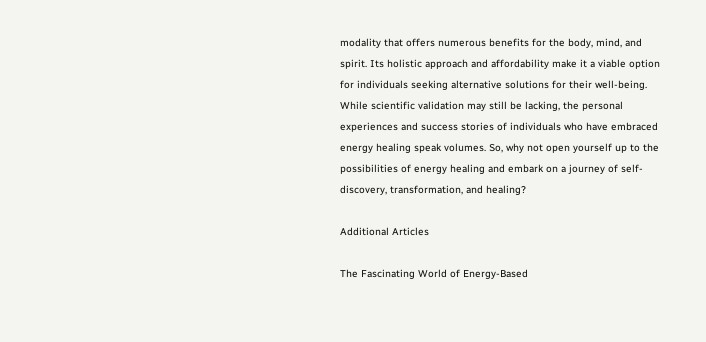modality that offers numerous benefits for the body, mind, and spirit. Its holistic approach and affordability make it a viable option for individuals seeking alternative solutions for their well-being. While scientific validation may still be lacking, the personal experiences and success stories of individuals who have embraced energy healing speak volumes. So, why not open yourself up to the possibilities of energy healing and embark on a journey of self-discovery, transformation, and healing?

Additional Articles

The Fascinating World of Energy-Based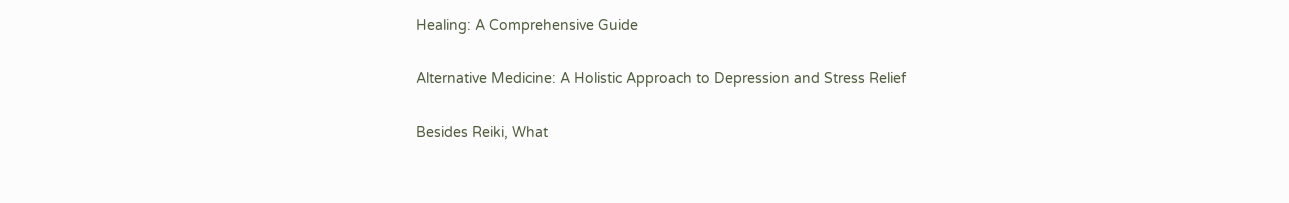Healing: A Comprehensive Guide

Alternative Medicine: A Holistic Approach to Depression and Stress Relief

Besides Reiki, What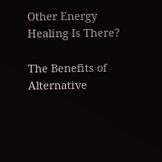Other Energy Healing Is There?

The Benefits of Alternative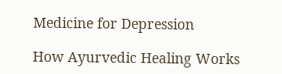Medicine for Depression

How Ayurvedic Healing Works